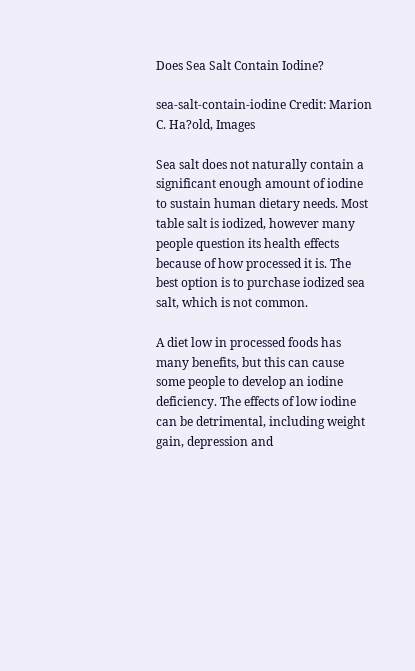Does Sea Salt Contain Iodine?

sea-salt-contain-iodine Credit: Marion C. Ha?old, Images

Sea salt does not naturally contain a significant enough amount of iodine to sustain human dietary needs. Most table salt is iodized, however many people question its health effects because of how processed it is. The best option is to purchase iodized sea salt, which is not common.

A diet low in processed foods has many benefits, but this can cause some people to develop an iodine deficiency. The effects of low iodine can be detrimental, including weight gain, depression and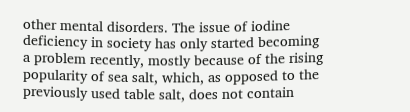other mental disorders. The issue of iodine deficiency in society has only started becoming a problem recently, mostly because of the rising popularity of sea salt, which, as opposed to the previously used table salt, does not contain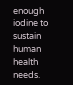enough iodine to sustain human health needs.